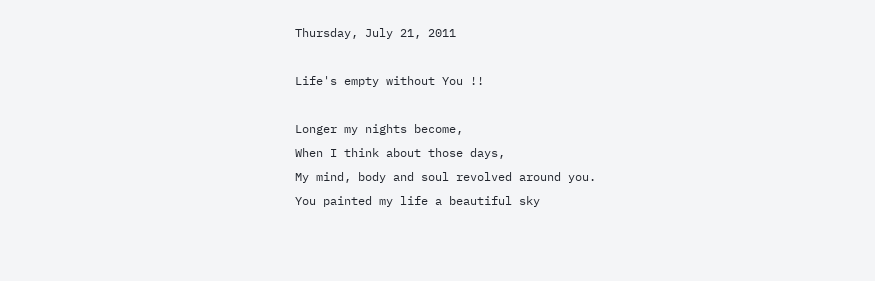Thursday, July 21, 2011

Life's empty without You !!

Longer my nights become,
When I think about those days,
My mind, body and soul revolved around you.
You painted my life a beautiful sky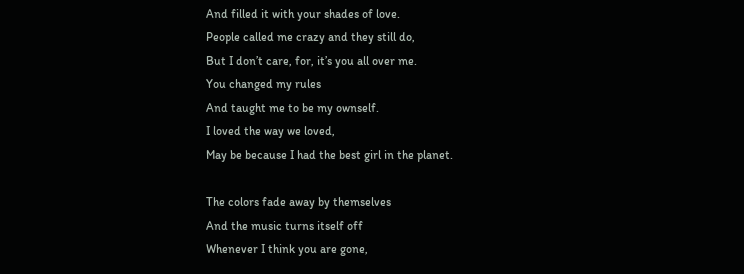And filled it with your shades of love.
People called me crazy and they still do,
But I don’t care, for, it’s you all over me.
You changed my rules
And taught me to be my ownself.
I loved the way we loved,
May be because I had the best girl in the planet.

The colors fade away by themselves
And the music turns itself off
Whenever I think you are gone,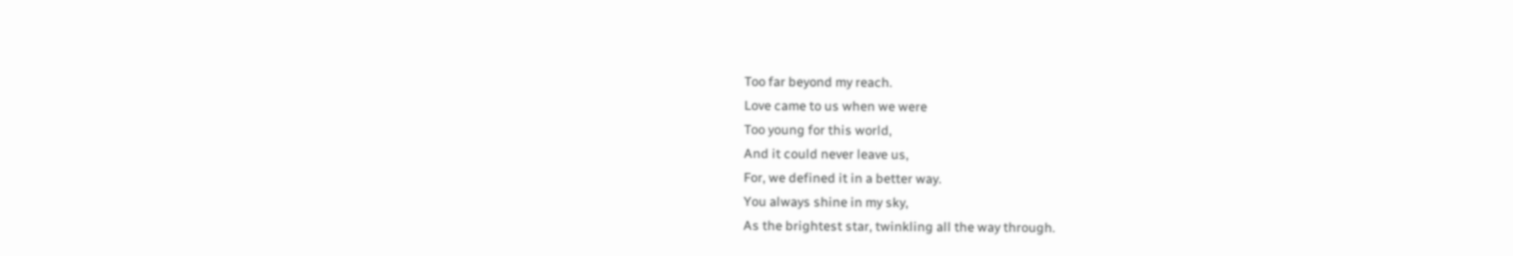Too far beyond my reach.
Love came to us when we were
Too young for this world,
And it could never leave us,
For, we defined it in a better way.
You always shine in my sky,
As the brightest star, twinkling all the way through.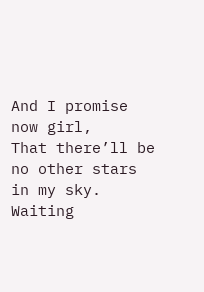And I promise now girl,
That there’ll be no other stars in my sky.
Waiting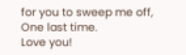for you to sweep me off,
One last time.
Love you!